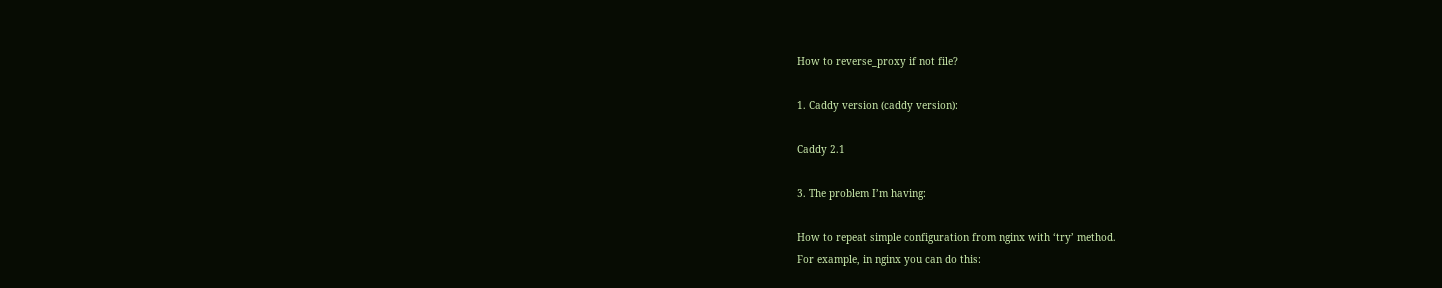How to reverse_proxy if not file?

1. Caddy version (caddy version):

Caddy 2.1

3. The problem I’m having:

How to repeat simple configuration from nginx with ‘try’ method.
For example, in nginx you can do this: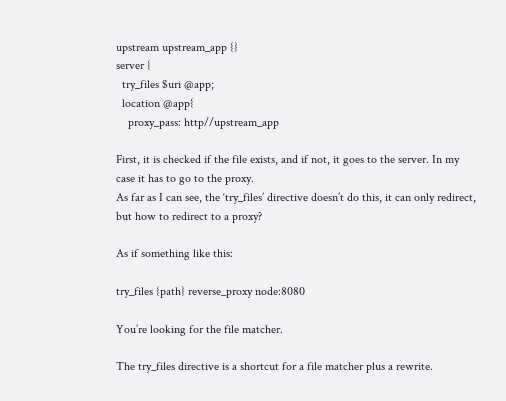upstream upstream_app {}
server {
  try_files $uri @app;
  location @app{
    proxy_pass: http//upstream_app

First, it is checked if the file exists, and if not, it goes to the server. In my case it has to go to the proxy.
As far as I can see, the ‘try_files’ directive doesn’t do this, it can only redirect, but how to redirect to a proxy?

As if something like this:

try_files {path} reverse_proxy node:8080

You’re looking for the file matcher.

The try_files directive is a shortcut for a file matcher plus a rewrite.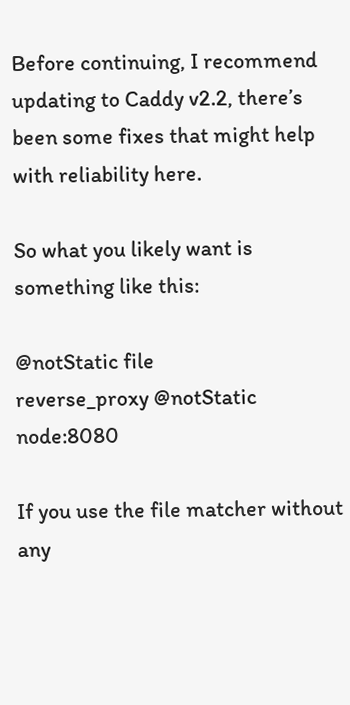Before continuing, I recommend updating to Caddy v2.2, there’s been some fixes that might help with reliability here.

So what you likely want is something like this:

@notStatic file
reverse_proxy @notStatic node:8080

If you use the file matcher without any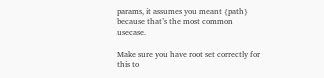params, it assumes you meant {path} because that’s the most common usecase.

Make sure you have root set correctly for this to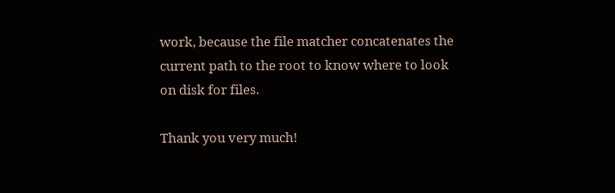work, because the file matcher concatenates the current path to the root to know where to look on disk for files.

Thank you very much!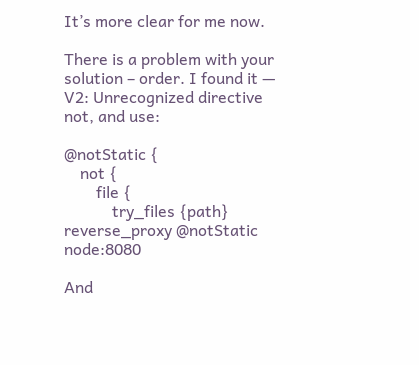It’s more clear for me now.

There is a problem with your solution – order. I found it — V2: Unrecognized directive not, and use:

@notStatic {
    not {
        file {
            try_files {path}
reverse_proxy @notStatic node:8080

And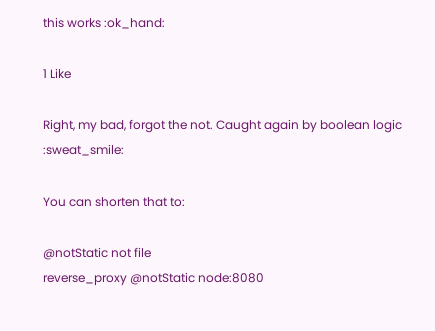this works :ok_hand:

1 Like

Right, my bad, forgot the not. Caught again by boolean logic :sweat_smile:

You can shorten that to:

@notStatic not file
reverse_proxy @notStatic node:8080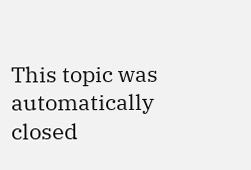This topic was automatically closed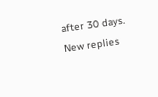after 30 days. New replies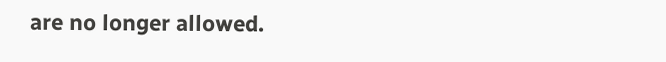are no longer allowed.